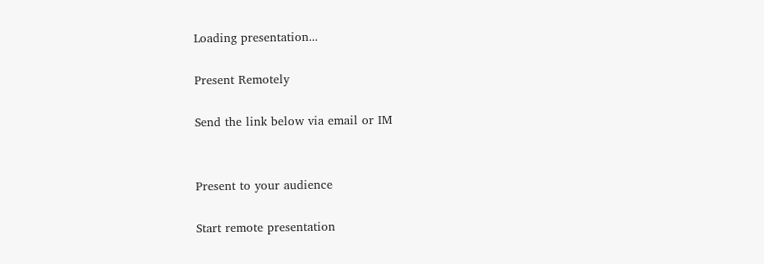Loading presentation...

Present Remotely

Send the link below via email or IM


Present to your audience

Start remote presentation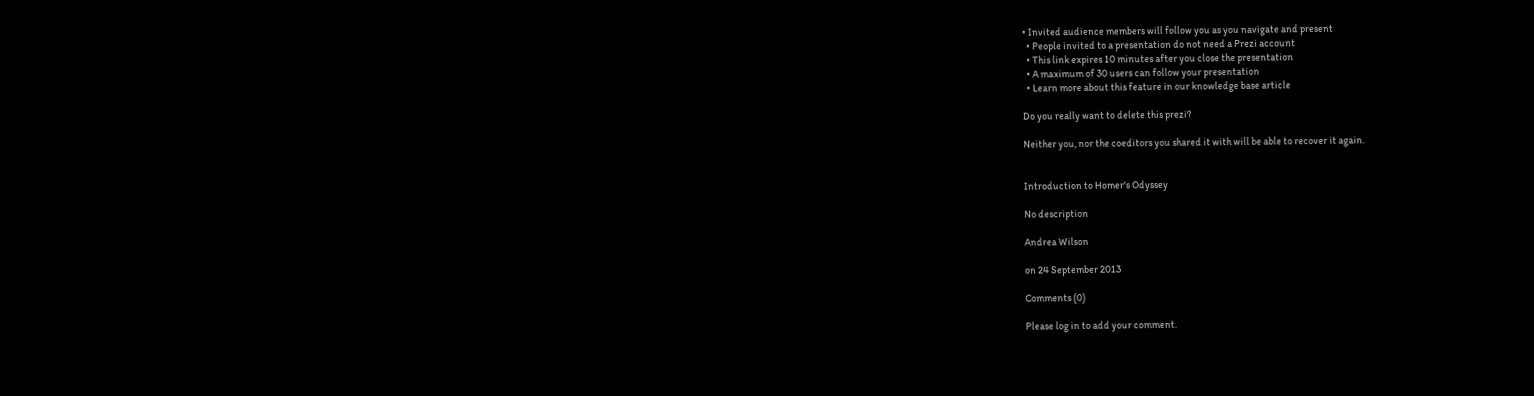• Invited audience members will follow you as you navigate and present
  • People invited to a presentation do not need a Prezi account
  • This link expires 10 minutes after you close the presentation
  • A maximum of 30 users can follow your presentation
  • Learn more about this feature in our knowledge base article

Do you really want to delete this prezi?

Neither you, nor the coeditors you shared it with will be able to recover it again.


Introduction to Homer's Odyssey

No description

Andrea Wilson

on 24 September 2013

Comments (0)

Please log in to add your comment.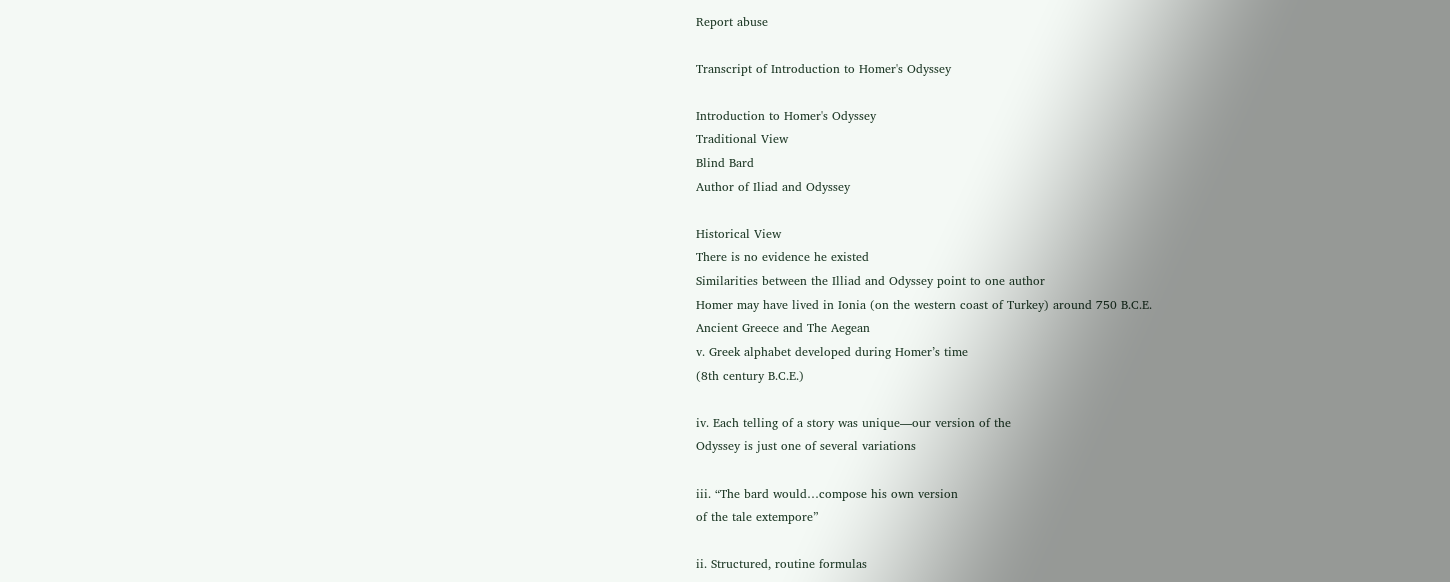Report abuse

Transcript of Introduction to Homer's Odyssey

Introduction to Homer's Odyssey
Traditional View
Blind Bard
Author of Iliad and Odyssey

Historical View
There is no evidence he existed
Similarities between the Illiad and Odyssey point to one author
Homer may have lived in Ionia (on the western coast of Turkey) around 750 B.C.E.
Ancient Greece and The Aegean
v. Greek alphabet developed during Homer’s time
(8th century B.C.E.)

iv. Each telling of a story was unique—our version of the
Odyssey is just one of several variations

iii. “The bard would…compose his own version
of the tale extempore”

ii. Structured, routine formulas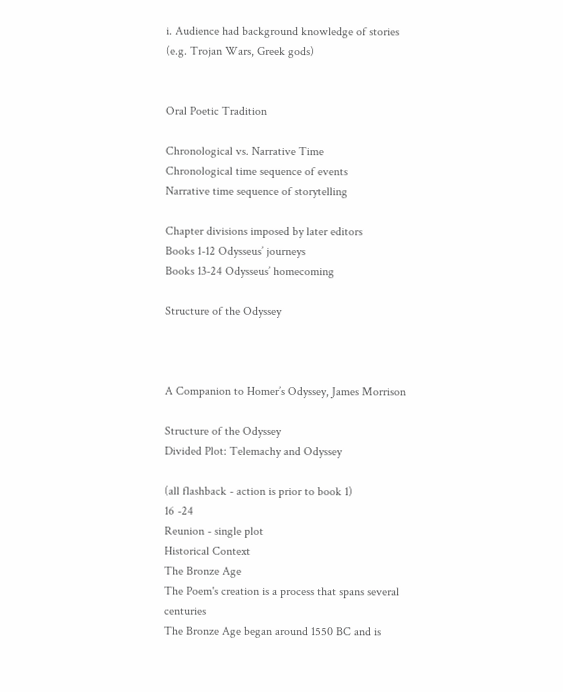i. Audience had background knowledge of stories
(e.g. Trojan Wars, Greek gods)


Oral Poetic Tradition

Chronological vs. Narrative Time
Chronological time sequence of events
Narrative time sequence of storytelling

Chapter divisions imposed by later editors
Books 1-12 Odysseus’ journeys
Books 13-24 Odysseus’ homecoming

Structure of the Odyssey



A Companion to Homer’s Odyssey, James Morrison

Structure of the Odyssey
Divided Plot: Telemachy and Odyssey

(all flashback - action is prior to book 1)
16 -24
Reunion - single plot
Historical Context
The Bronze Age
The Poem's creation is a process that spans several centuries
The Bronze Age began around 1550 BC and is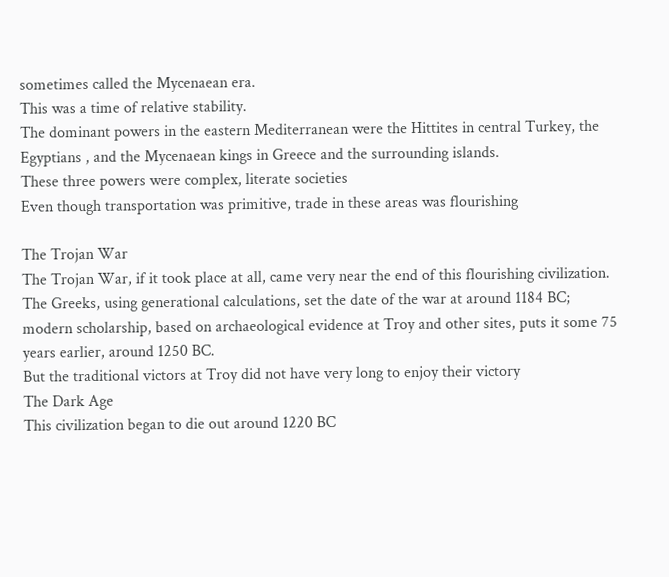sometimes called the Mycenaean era.
This was a time of relative stability.
The dominant powers in the eastern Mediterranean were the Hittites in central Turkey, the Egyptians , and the Mycenaean kings in Greece and the surrounding islands.
These three powers were complex, literate societies
Even though transportation was primitive, trade in these areas was flourishing

The Trojan War
The Trojan War, if it took place at all, came very near the end of this flourishing civilization.
The Greeks, using generational calculations, set the date of the war at around 1184 BC;
modern scholarship, based on archaeological evidence at Troy and other sites, puts it some 75 years earlier, around 1250 BC.
But the traditional victors at Troy did not have very long to enjoy their victory
The Dark Age
This civilization began to die out around 1220 BC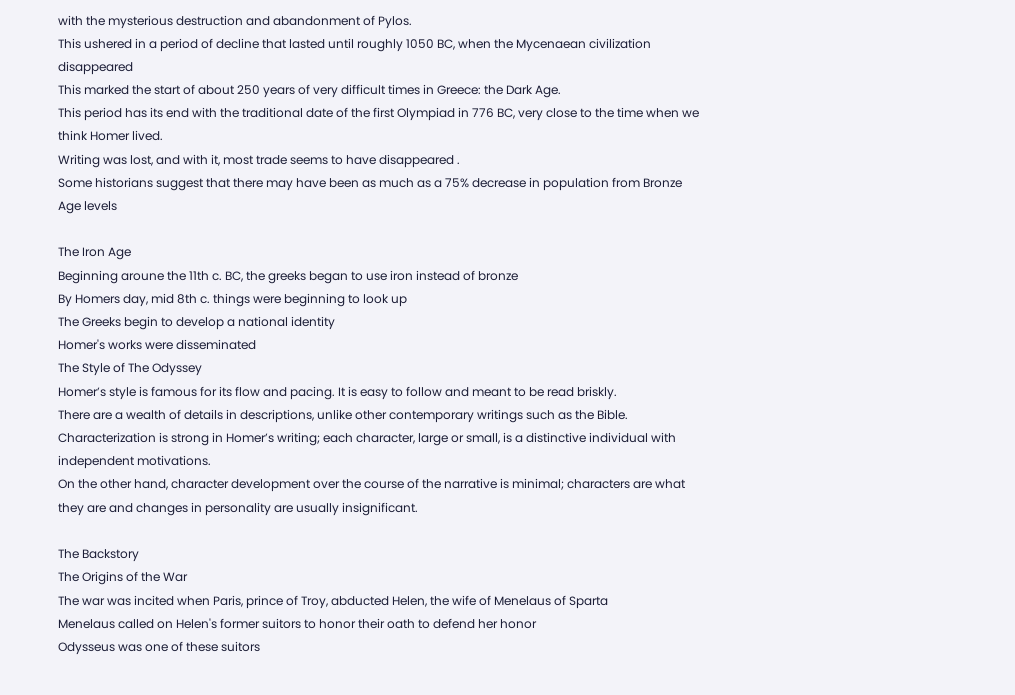with the mysterious destruction and abandonment of Pylos.
This ushered in a period of decline that lasted until roughly 1050 BC, when the Mycenaean civilization disappeared
This marked the start of about 250 years of very difficult times in Greece: the Dark Age.
This period has its end with the traditional date of the first Olympiad in 776 BC, very close to the time when we think Homer lived.
Writing was lost, and with it, most trade seems to have disappeared .
Some historians suggest that there may have been as much as a 75% decrease in population from Bronze Age levels

The Iron Age
Beginning aroune the 11th c. BC, the greeks began to use iron instead of bronze
By Homers day, mid 8th c. things were beginning to look up
The Greeks begin to develop a national identity
Homer's works were disseminated
The Style of The Odyssey
Homer’s style is famous for its flow and pacing. It is easy to follow and meant to be read briskly.
There are a wealth of details in descriptions, unlike other contemporary writings such as the Bible.
Characterization is strong in Homer’s writing; each character, large or small, is a distinctive individual with independent motivations.
On the other hand, character development over the course of the narrative is minimal; characters are what they are and changes in personality are usually insignificant.

The Backstory
The Origins of the War
The war was incited when Paris, prince of Troy, abducted Helen, the wife of Menelaus of Sparta
Menelaus called on Helen's former suitors to honor their oath to defend her honor
Odysseus was one of these suitors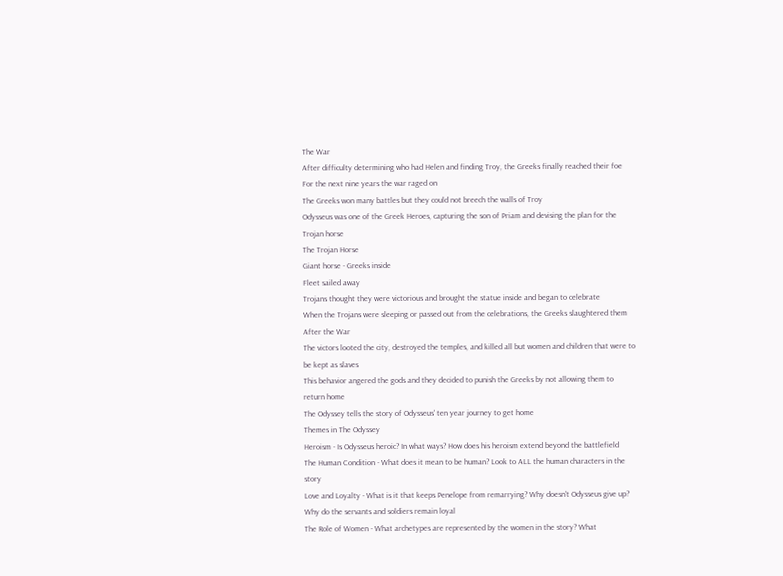The War
After difficulty determining who had Helen and finding Troy, the Greeks finally reached their foe
For the next nine years the war raged on
The Greeks won many battles but they could not breech the walls of Troy
Odysseus was one of the Greek Heroes, capturing the son of Priam and devising the plan for the Trojan horse
The Trojan Horse
Giant horse - Greeks inside
Fleet sailed away
Trojans thought they were victorious and brought the statue inside and began to celebrate
When the Trojans were sleeping or passed out from the celebrations, the Greeks slaughtered them
After the War
The victors looted the city, destroyed the temples, and killed all but women and children that were to be kept as slaves
This behavior angered the gods and they decided to punish the Greeks by not allowing them to return home
The Odyssey tells the story of Odysseus' ten year journey to get home
Themes in The Odyssey
Heroism - Is Odysseus heroic? In what ways? How does his heroism extend beyond the battlefield
The Human Condition - What does it mean to be human? Look to ALL the human characters in the story
Love and Loyalty - What is it that keeps Penelope from remarrying? Why doesn't Odysseus give up? Why do the servants and soldiers remain loyal
The Role of Women - What archetypes are represented by the women in the story? What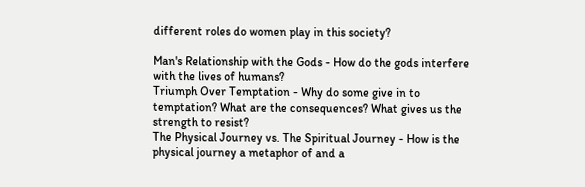different roles do women play in this society?

Man's Relationship with the Gods - How do the gods interfere with the lives of humans?
Triumph Over Temptation - Why do some give in to temptation? What are the consequences? What gives us the strength to resist?
The Physical Journey vs. The Spiritual Journey - How is the physical journey a metaphor of and a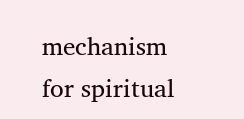mechanism for spiritual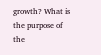growth? What is the purpose of the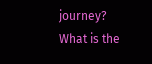journey? What is the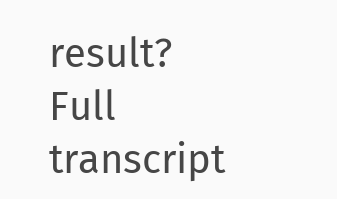result?
Full transcript